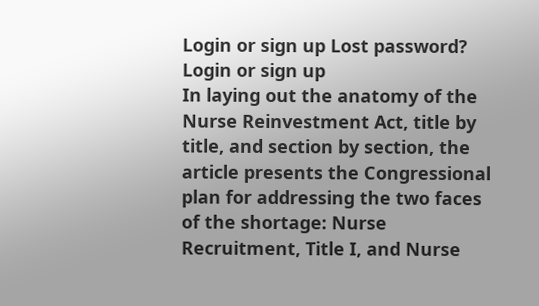Login or sign up Lost password?
Login or sign up
In laying out the anatomy of the Nurse Reinvestment Act, title by title, and section by section, the article presents the Congressional plan for addressing the two faces of the shortage: Nurse Recruitment, Title I, and Nurse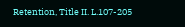Retention, Title II. L.107-205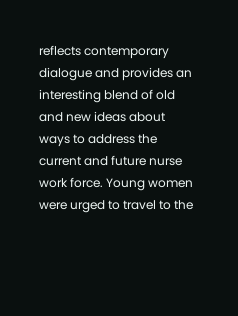reflects contemporary dialogue and provides an interesting blend of old and new ideas about ways to address the current and future nurse work force. Young women were urged to travel to the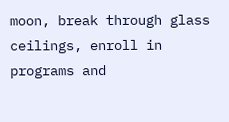moon, break through glass ceilings, enroll in programs and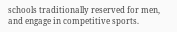schools traditionally reserved for men, and engage in competitive sports.